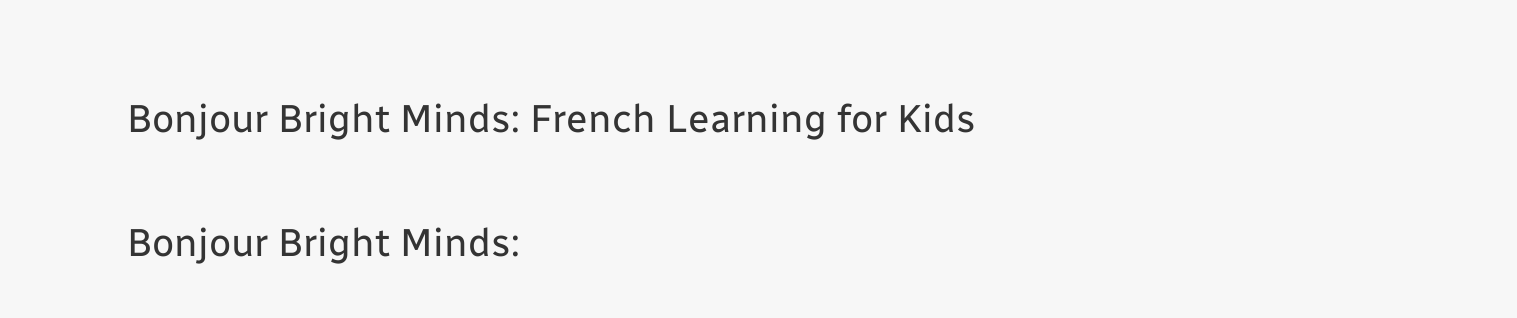Bonjour Bright Minds: French Learning for Kids

Bonjour Bright Minds: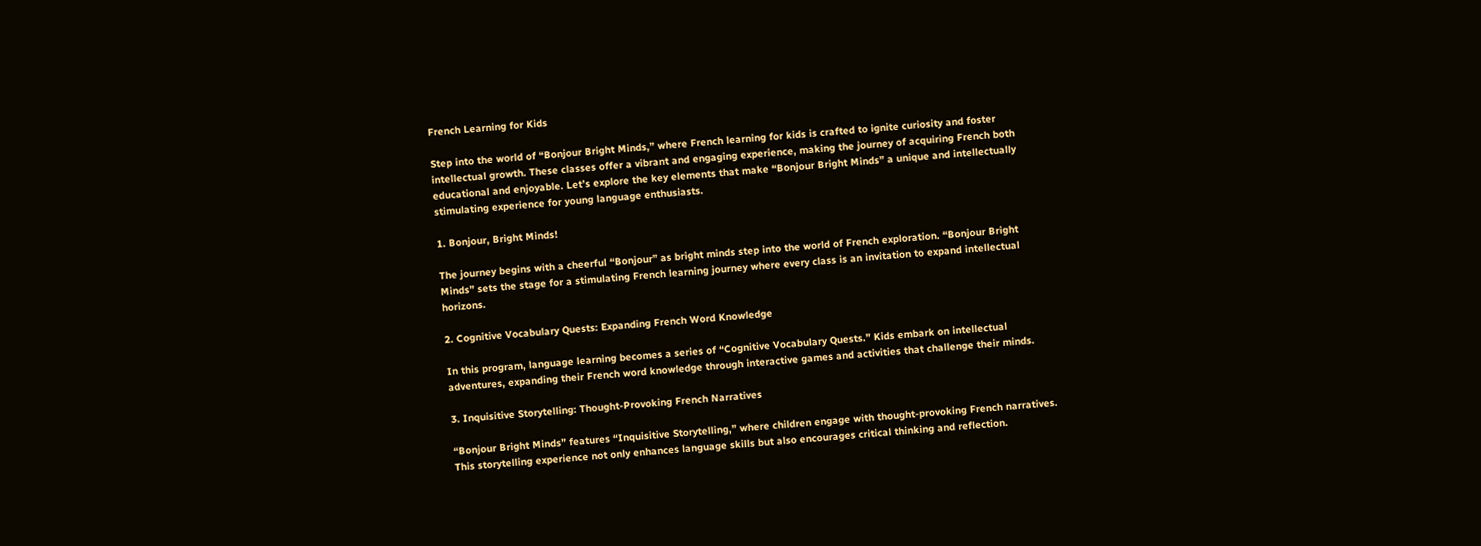French Learning for Kids

Step into the world of “Bonjour Bright Minds,” where French learning for kids is crafted to ignite curiosity and foster intellectual growth. These classes offer a vibrant and engaging experience, making the journey of acquiring French both educational and enjoyable. Let’s explore the key elements that make “Bonjour Bright Minds” a unique and intellectually stimulating experience for young language enthusiasts.

1. Bonjour, Bright Minds!

The journey begins with a cheerful “Bonjour” as bright minds step into the world of French exploration. “Bonjour Bright Minds” sets the stage for a stimulating French learning journey where every class is an invitation to expand intellectual horizons.

2. Cognitive Vocabulary Quests: Expanding French Word Knowledge

In this program, language learning becomes a series of “Cognitive Vocabulary Quests.” Kids embark on intellectual adventures, expanding their French word knowledge through interactive games and activities that challenge their minds.

3. Inquisitive Storytelling: Thought-Provoking French Narratives

“Bonjour Bright Minds” features “Inquisitive Storytelling,” where children engage with thought-provoking French narratives. This storytelling experience not only enhances language skills but also encourages critical thinking and reflection.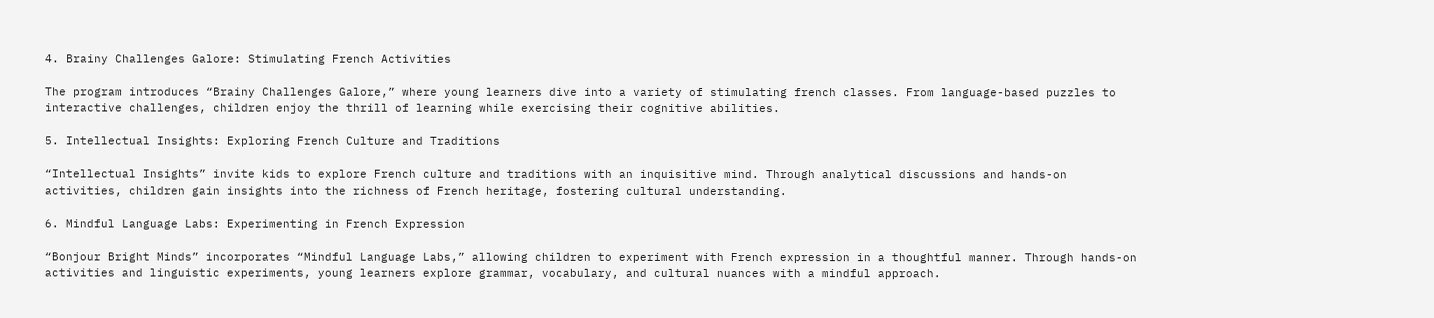4. Brainy Challenges Galore: Stimulating French Activities

The program introduces “Brainy Challenges Galore,” where young learners dive into a variety of stimulating french classes. From language-based puzzles to interactive challenges, children enjoy the thrill of learning while exercising their cognitive abilities.

5. Intellectual Insights: Exploring French Culture and Traditions

“Intellectual Insights” invite kids to explore French culture and traditions with an inquisitive mind. Through analytical discussions and hands-on activities, children gain insights into the richness of French heritage, fostering cultural understanding.

6. Mindful Language Labs: Experimenting in French Expression

“Bonjour Bright Minds” incorporates “Mindful Language Labs,” allowing children to experiment with French expression in a thoughtful manner. Through hands-on activities and linguistic experiments, young learners explore grammar, vocabulary, and cultural nuances with a mindful approach.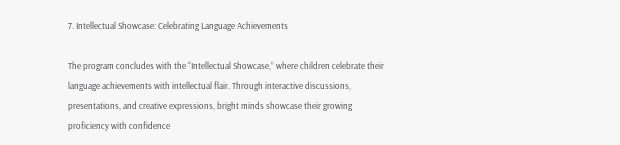7. Intellectual Showcase: Celebrating Language Achievements

The program concludes with the “Intellectual Showcase,” where children celebrate their language achievements with intellectual flair. Through interactive discussions, presentations, and creative expressions, bright minds showcase their growing proficiency with confidence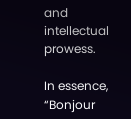and intellectual prowess.

In essence, “Bonjour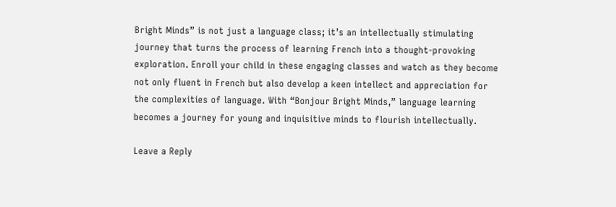Bright Minds” is not just a language class; it’s an intellectually stimulating journey that turns the process of learning French into a thought-provoking exploration. Enroll your child in these engaging classes and watch as they become not only fluent in French but also develop a keen intellect and appreciation for the complexities of language. With “Bonjour Bright Minds,” language learning becomes a journey for young and inquisitive minds to flourish intellectually.

Leave a Reply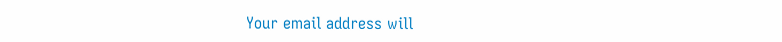Your email address will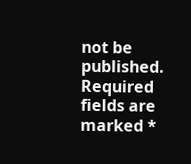not be published. Required fields are marked *